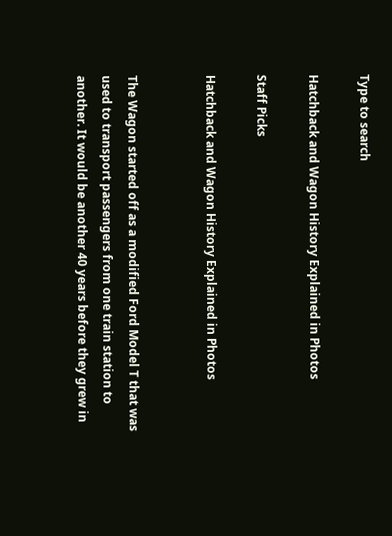Type to search

Hatchback and Wagon History Explained in Photos

Staff Picks

Hatchback and Wagon History Explained in Photos


The Wagon started off as a modified Ford Model T that was used to transport passengers from one train station to another. It would be another 40 years before they grew in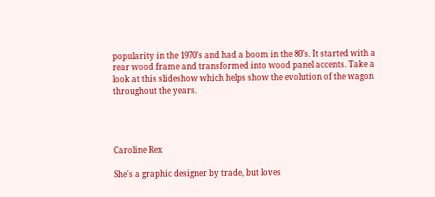popularity in the 1970’s and had a boom in the 80’s. It started with a rear wood frame and transformed into wood panel accents. Take a look at this slideshow which helps show the evolution of the wagon throughout the years.




Caroline Rex

She's a graphic designer by trade, but loves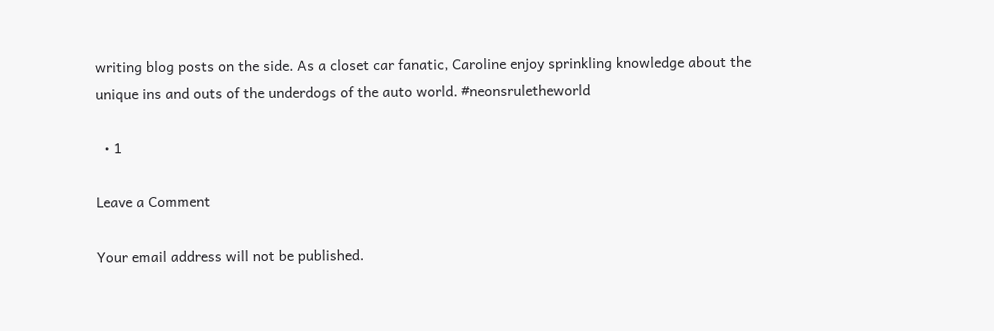writing blog posts on the side. As a closet car fanatic, Caroline enjoy sprinkling knowledge about the unique ins and outs of the underdogs of the auto world. #neonsruletheworld

  • 1

Leave a Comment

Your email address will not be published.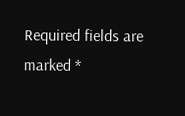Required fields are marked *